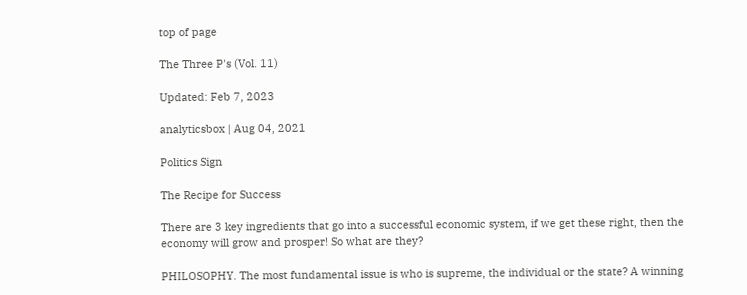top of page

The Three P's (Vol. 11)

Updated: Feb 7, 2023

analyticsbox | Aug 04, 2021

Politics Sign

The Recipe for Success

There are 3 key ingredients that go into a successful economic system, if we get these right, then the economy will grow and prosper! So what are they?

PHILOSOPHY. The most fundamental issue is who is supreme, the individual or the state? A winning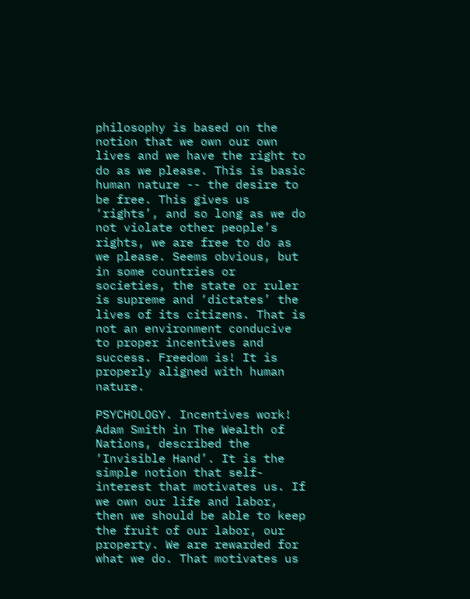philosophy is based on the notion that we own our own lives and we have the right to do as we please. This is basic human nature -- the desire to be free. This gives us ‘rights’, and so long as we do not violate other people’s rights, we are free to do as we please. Seems obvious, but in some countries or societies, the state or ruler is supreme and ‘dictates’ the lives of its citizens. That is not an environment conducive to proper incentives and success. Freedom is! It is properly aligned with human nature.

PSYCHOLOGY. Incentives work! Adam Smith in The Wealth of Nations, described the ‘Invisible Hand’. It is the simple notion that self-interest that motivates us. If we own our life and labor, then we should be able to keep the fruit of our labor, our property. We are rewarded for what we do. That motivates us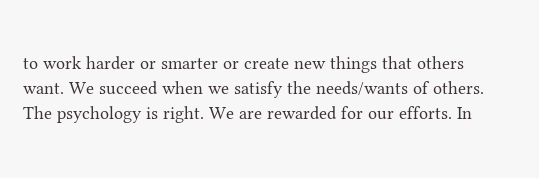to work harder or smarter or create new things that others want. We succeed when we satisfy the needs/wants of others. The psychology is right. We are rewarded for our efforts. In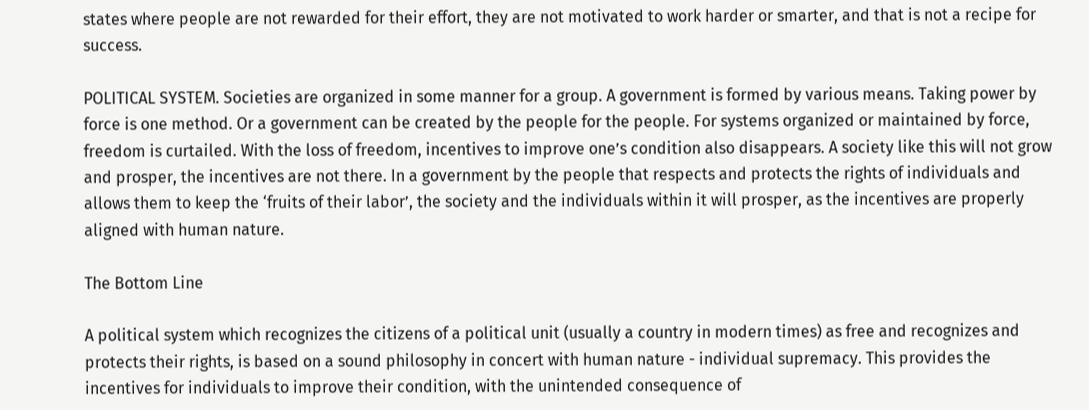states where people are not rewarded for their effort, they are not motivated to work harder or smarter, and that is not a recipe for success.

POLITICAL SYSTEM. Societies are organized in some manner for a group. A government is formed by various means. Taking power by force is one method. Or a government can be created by the people for the people. For systems organized or maintained by force, freedom is curtailed. With the loss of freedom, incentives to improve one’s condition also disappears. A society like this will not grow and prosper, the incentives are not there. In a government by the people that respects and protects the rights of individuals and allows them to keep the ‘fruits of their labor’, the society and the individuals within it will prosper, as the incentives are properly aligned with human nature.

The Bottom Line

A political system which recognizes the citizens of a political unit (usually a country in modern times) as free and recognizes and protects their rights, is based on a sound philosophy in concert with human nature - individual supremacy. This provides the incentives for individuals to improve their condition, with the unintended consequence of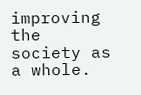improving the society as a whole.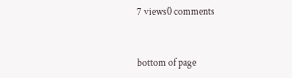7 views0 comments


bottom of page